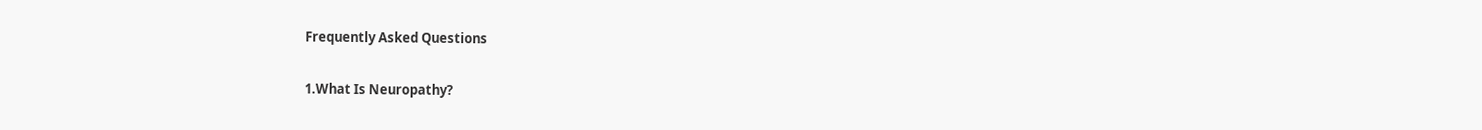Frequently Asked Questions

1.What Is Neuropathy?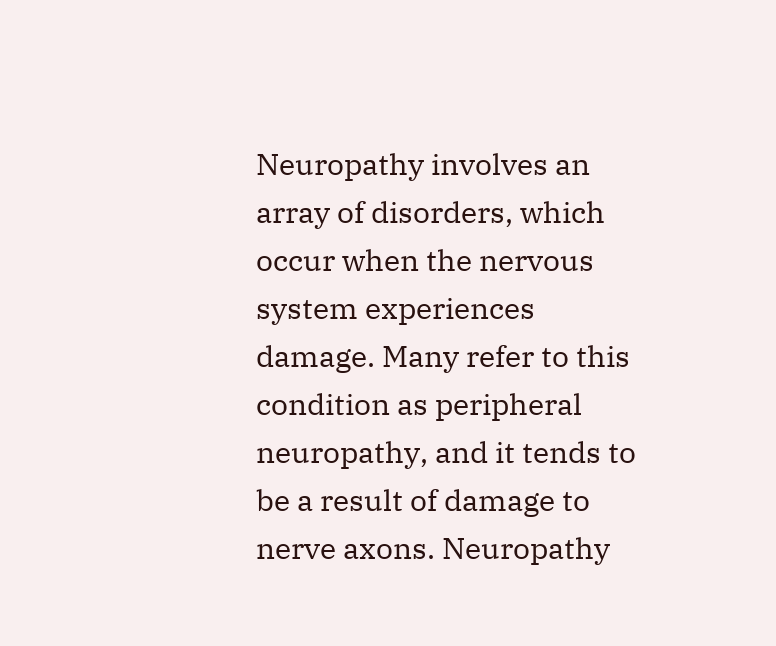Neuropathy involves an array of disorders, which occur when the nervous system experiences damage. Many refer to this condition as peripheral neuropathy, and it tends to be a result of damage to nerve axons. Neuropathy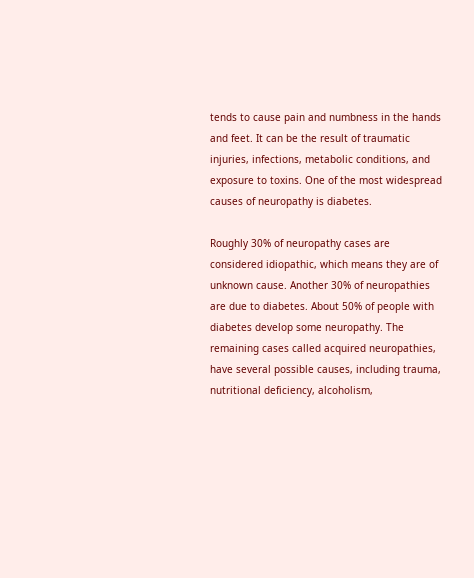tends to cause pain and numbness in the hands and feet. It can be the result of traumatic injuries, infections, metabolic conditions, and exposure to toxins. One of the most widespread causes of neuropathy is diabetes.

Roughly 30% of neuropathy cases are considered idiopathic, which means they are of unknown cause. Another 30% of neuropathies are due to diabetes. About 50% of people with diabetes develop some neuropathy. The remaining cases called acquired neuropathies, have several possible causes, including trauma, nutritional deficiency, alcoholism,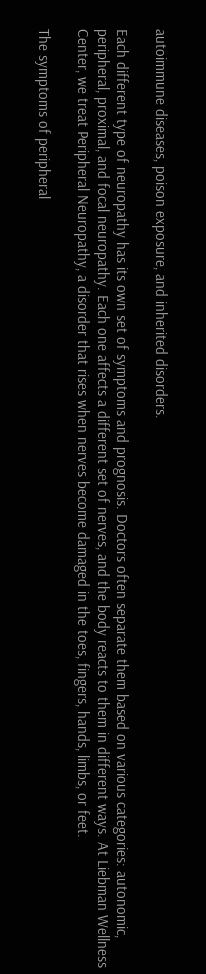autoimmune diseases, poison exposure, and inherited disorders.

Each different type of neuropathy has its own set of symptoms and prognosis. Doctors often separate them based on various categories: autonomic, peripheral, proximal, and focal neuropathy. Each one affects a different set of nerves, and the body reacts to them in different ways. At Liebman Wellness Center, we treat Peripheral Neuropathy, a disorder that rises when nerves become damaged in the toes, fingers, hands, limbs, or feet.

The symptoms of peripheral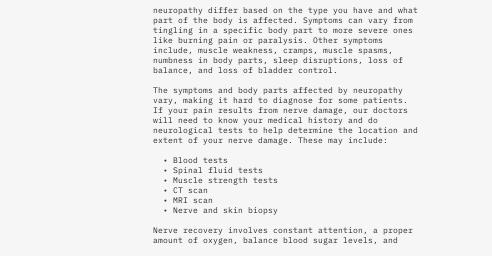neuropathy differ based on the type you have and what part of the body is affected. Symptoms can vary from tingling in a specific body part to more severe ones like burning pain or paralysis. Other symptoms include, muscle weakness, cramps, muscle spasms, numbness in body parts, sleep disruptions, loss of balance, and loss of bladder control.

The symptoms and body parts affected by neuropathy vary, making it hard to diagnose for some patients. If your pain results from nerve damage, our doctors will need to know your medical history and do neurological tests to help determine the location and extent of your nerve damage. These may include:

  • Blood tests
  • Spinal fluid tests
  • Muscle strength tests
  • CT scan
  • MRI scan
  • Nerve and skin biopsy

Nerve recovery involves constant attention, a proper amount of oxygen, balance blood sugar levels, and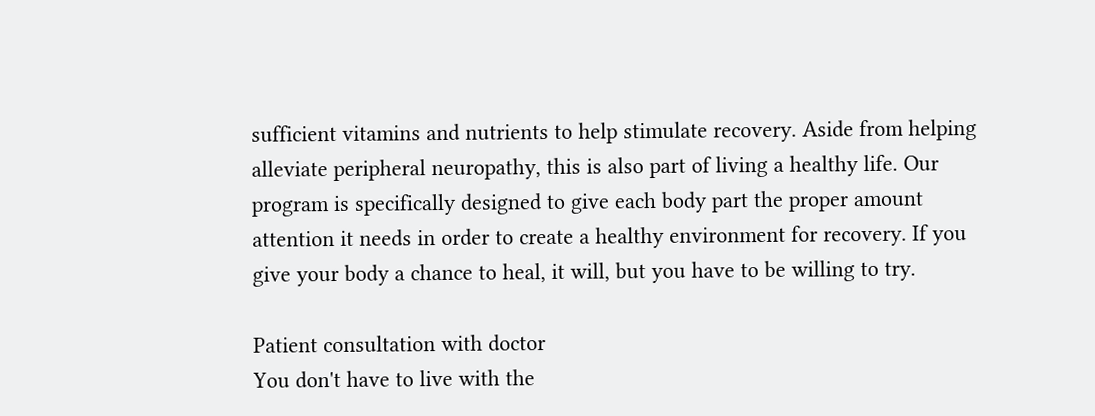sufficient vitamins and nutrients to help stimulate recovery. Aside from helping alleviate peripheral neuropathy, this is also part of living a healthy life. Our program is specifically designed to give each body part the proper amount attention it needs in order to create a healthy environment for recovery. If you give your body a chance to heal, it will, but you have to be willing to try.

Patient consultation with doctor
You don't have to live with the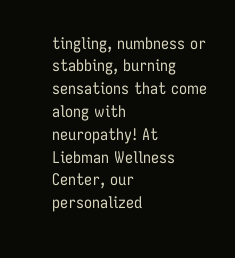tingling, numbness or stabbing, burning sensations that come along with neuropathy! At Liebman Wellness Center, our personalized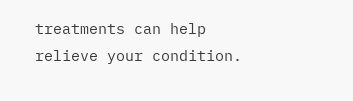treatments can help relieve your condition.